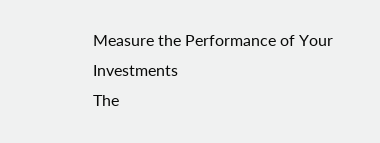Measure the Performance of Your Investments
The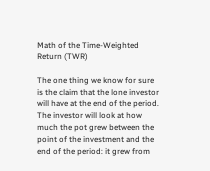Math of the Time-Weighted Return (TWR)

The one thing we know for sure is the claim that the lone investor will have at the end of the period. The investor will look at how much the pot grew between the point of the investment and the end of the period: it grew from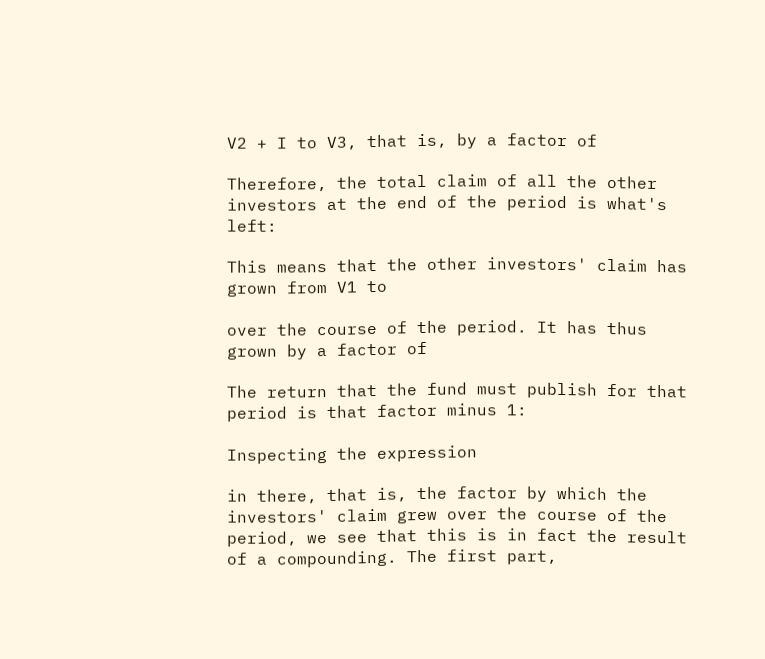V2 + I to V3, that is, by a factor of

Therefore, the total claim of all the other investors at the end of the period is what's left:

This means that the other investors' claim has grown from V1 to

over the course of the period. It has thus grown by a factor of

The return that the fund must publish for that period is that factor minus 1:

Inspecting the expression

in there, that is, the factor by which the investors' claim grew over the course of the period, we see that this is in fact the result of a compounding. The first part,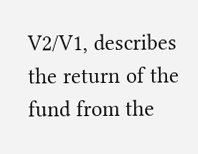V2/V1, describes the return of the fund from the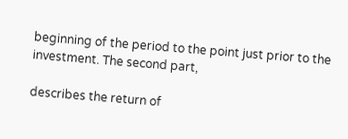beginning of the period to the point just prior to the investment. The second part,

describes the return of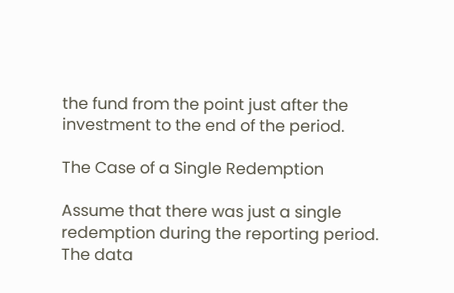the fund from the point just after the investment to the end of the period.

The Case of a Single Redemption

Assume that there was just a single redemption during the reporting period. The data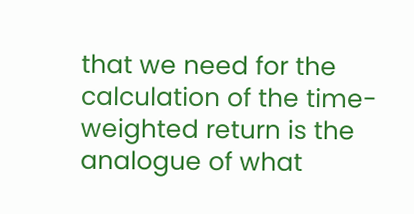that we need for the calculation of the time-weighted return is the analogue of what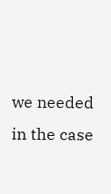we needed in the case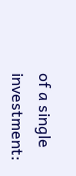of a single investment: